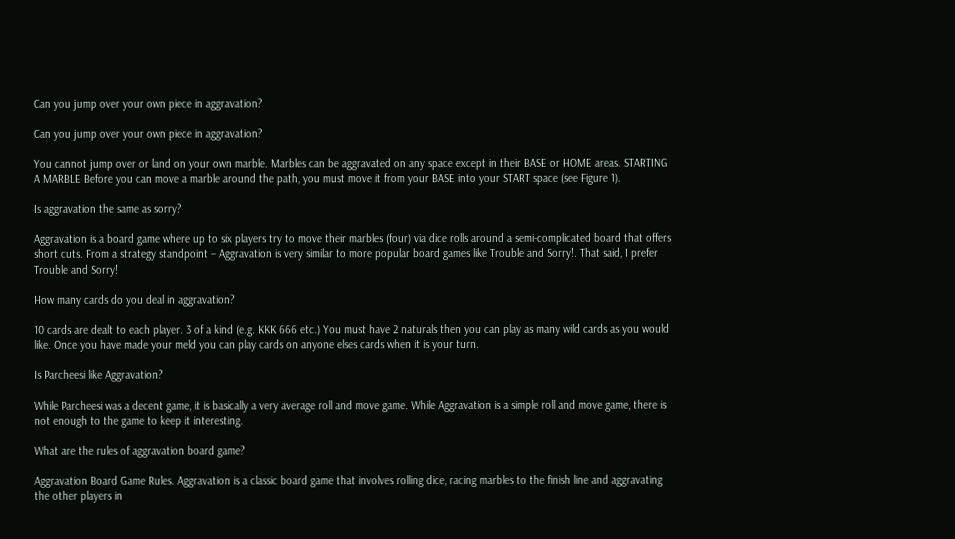Can you jump over your own piece in aggravation?

Can you jump over your own piece in aggravation?

You cannot jump over or land on your own marble. Marbles can be aggravated on any space except in their BASE or HOME areas. STARTING A MARBLE Before you can move a marble around the path, you must move it from your BASE into your START space (see Figure 1).

Is aggravation the same as sorry?

Aggravation is a board game where up to six players try to move their marbles (four) via dice rolls around a semi-complicated board that offers short cuts. From a strategy standpoint – Aggravation is very similar to more popular board games like Trouble and Sorry!. That said, I prefer Trouble and Sorry!

How many cards do you deal in aggravation?

10 cards are dealt to each player. 3 of a kind (e.g. KKK 666 etc.) You must have 2 naturals then you can play as many wild cards as you would like. Once you have made your meld you can play cards on anyone elses cards when it is your turn.

Is Parcheesi like Aggravation?

While Parcheesi was a decent game, it is basically a very average roll and move game. While Aggravation is a simple roll and move game, there is not enough to the game to keep it interesting.

What are the rules of aggravation board game?

Aggravation Board Game Rules. Aggravation is a classic board game that involves rolling dice, racing marbles to the finish line and aggravating the other players in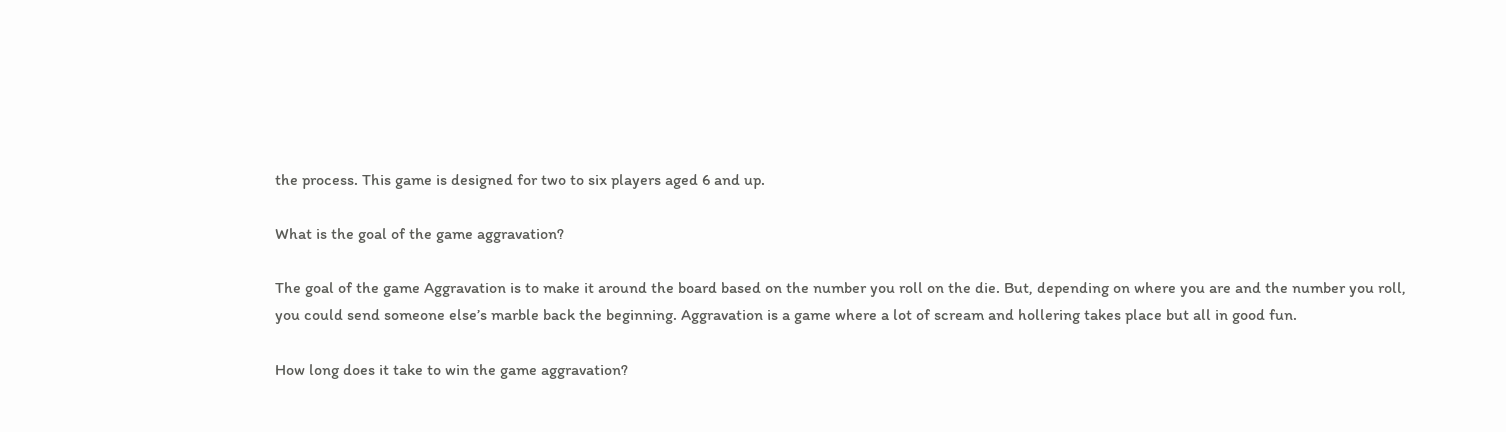the process. This game is designed for two to six players aged 6 and up.

What is the goal of the game aggravation?

The goal of the game Aggravation is to make it around the board based on the number you roll on the die. But, depending on where you are and the number you roll, you could send someone else’s marble back the beginning. Aggravation is a game where a lot of scream and hollering takes place but all in good fun.

How long does it take to win the game aggravation?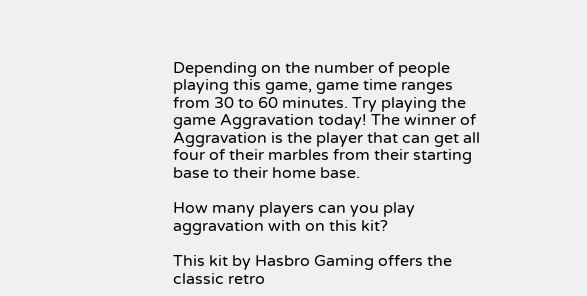Depending on the number of people playing this game, game time ranges from 30 to 60 minutes. Try playing the game Aggravation today! The winner of Aggravation is the player that can get all four of their marbles from their starting base to their home base.

How many players can you play aggravation with on this kit?

This kit by Hasbro Gaming offers the classic retro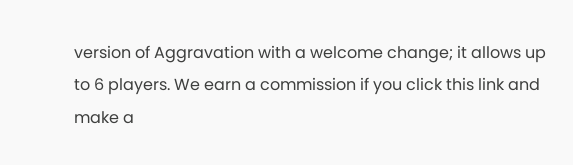version of Aggravation with a welcome change; it allows up to 6 players. We earn a commission if you click this link and make a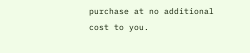purchase at no additional cost to you.